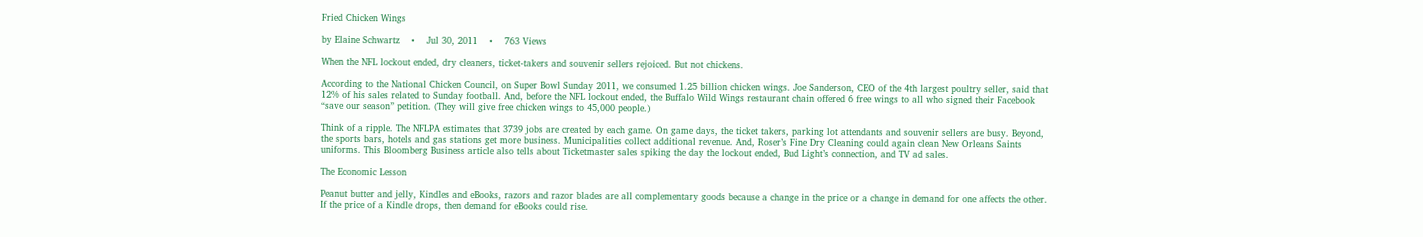Fried Chicken Wings

by Elaine Schwartz    •    Jul 30, 2011    •    763 Views

When the NFL lockout ended, dry cleaners, ticket-takers and souvenir sellers rejoiced. But not chickens.

According to the National Chicken Council, on Super Bowl Sunday 2011, we consumed 1.25 billion chicken wings. Joe Sanderson, CEO of the 4th largest poultry seller, said that 12% of his sales related to Sunday football. And, before the NFL lockout ended, the Buffalo Wild Wings restaurant chain offered 6 free wings to all who signed their Facebook “save our season” petition. (They will give free chicken wings to 45,000 people.)

Think of a ripple. The NFLPA estimates that 3739 jobs are created by each game. On game days, the ticket takers, parking lot attendants and souvenir sellers are busy. Beyond, the sports bars, hotels and gas stations get more business. Municipalities collect additional revenue. And, Roser’s Fine Dry Cleaning could again clean New Orleans Saints uniforms. This Bloomberg Business article also tells about Ticketmaster sales spiking the day the lockout ended, Bud Light’s connection, and TV ad sales.

The Economic Lesson

Peanut butter and jelly, Kindles and eBooks, razors and razor blades are all complementary goods because a change in the price or a change in demand for one affects the other. If the price of a Kindle drops, then demand for eBooks could rise.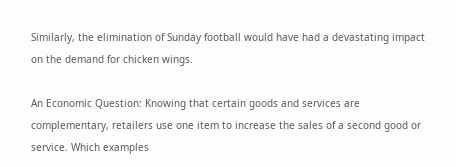Similarly, the elimination of Sunday football would have had a devastating impact on the demand for chicken wings.

An Economic Question: Knowing that certain goods and services are complementary, retailers use one item to increase the sales of a second good or service. Which examples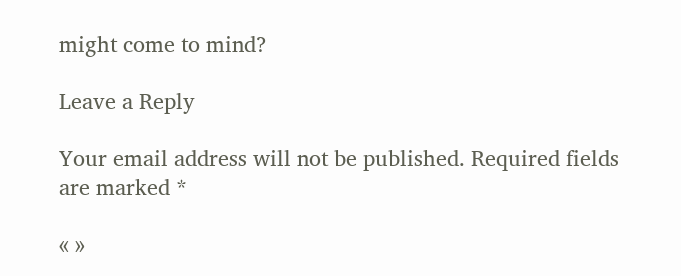might come to mind?

Leave a Reply

Your email address will not be published. Required fields are marked *

« »